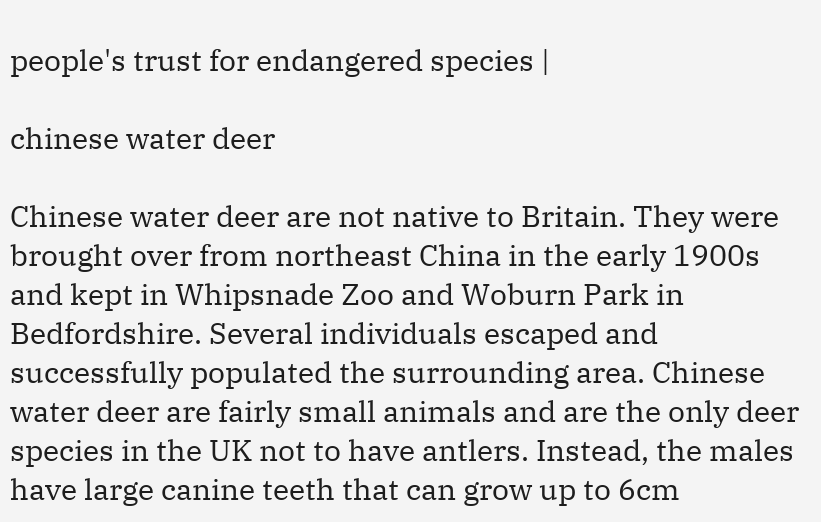people's trust for endangered species |

chinese water deer

Chinese water deer are not native to Britain. They were brought over from northeast China in the early 1900s and kept in Whipsnade Zoo and Woburn Park in Bedfordshire. Several individuals escaped and successfully populated the surrounding area. Chinese water deer are fairly small animals and are the only deer species in the UK not to have antlers. Instead, the males have large canine teeth that can grow up to 6cm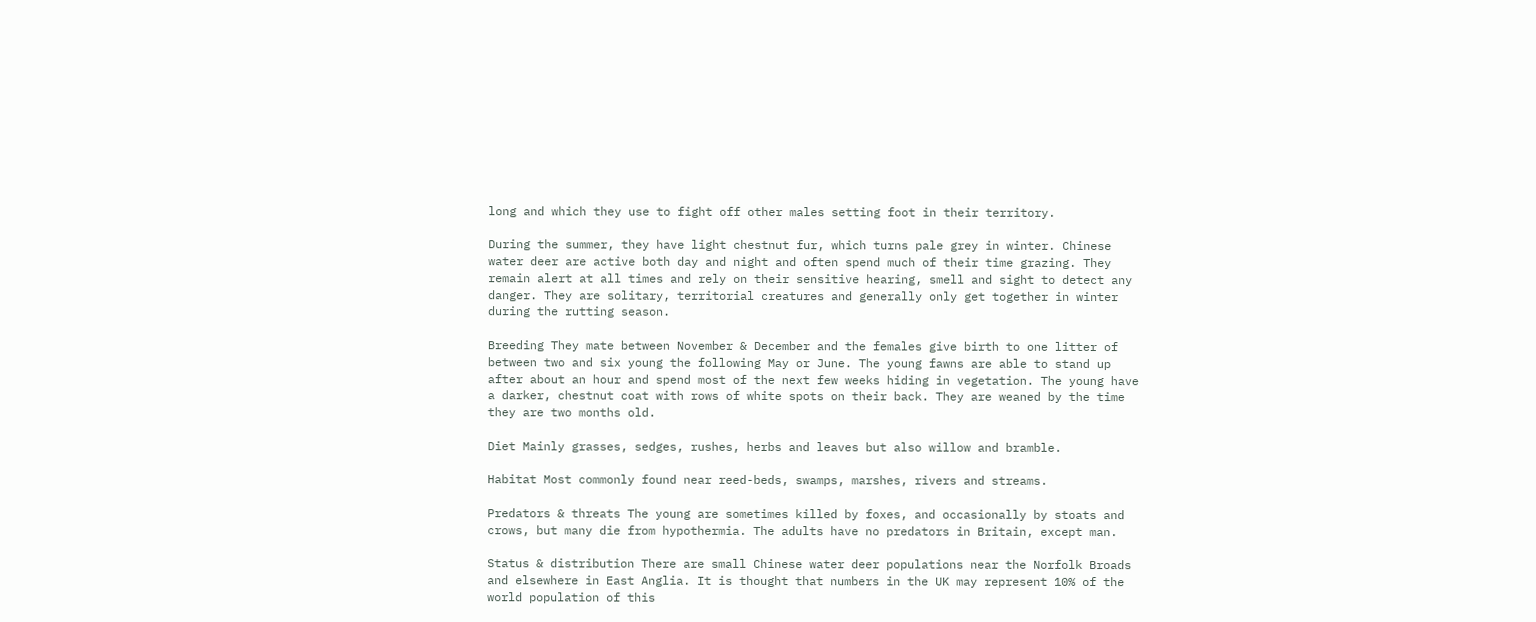long and which they use to fight off other males setting foot in their territory.

During the summer, they have light chestnut fur, which turns pale grey in winter. Chinese water deer are active both day and night and often spend much of their time grazing. They remain alert at all times and rely on their sensitive hearing, smell and sight to detect any danger. They are solitary, territorial creatures and generally only get together in winter during the rutting season.

Breeding They mate between November & December and the females give birth to one litter of between two and six young the following May or June. The young fawns are able to stand up after about an hour and spend most of the next few weeks hiding in vegetation. The young have a darker, chestnut coat with rows of white spots on their back. They are weaned by the time they are two months old.

Diet Mainly grasses, sedges, rushes, herbs and leaves but also willow and bramble.

Habitat Most commonly found near reed-beds, swamps, marshes, rivers and streams.

Predators & threats The young are sometimes killed by foxes, and occasionally by stoats and crows, but many die from hypothermia. The adults have no predators in Britain, except man.

Status & distribution There are small Chinese water deer populations near the Norfolk Broads and elsewhere in East Anglia. It is thought that numbers in the UK may represent 10% of the world population of this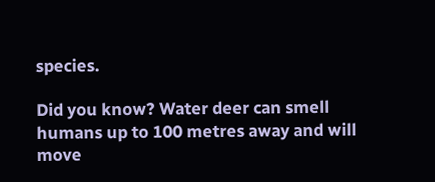species.

Did you know? Water deer can smell humans up to 100 metres away and will move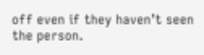off even if they haven’t seen the person.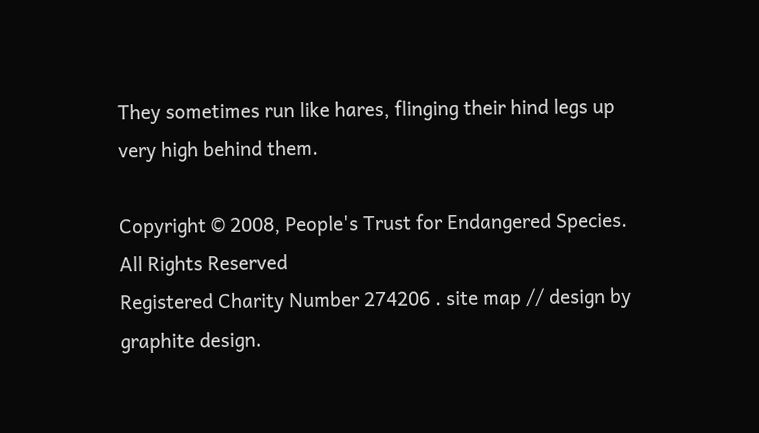They sometimes run like hares, flinging their hind legs up very high behind them.

Copyright © 2008, People's Trust for Endangered Species. All Rights Reserved
Registered Charity Number 274206 . site map // design by graphite design.